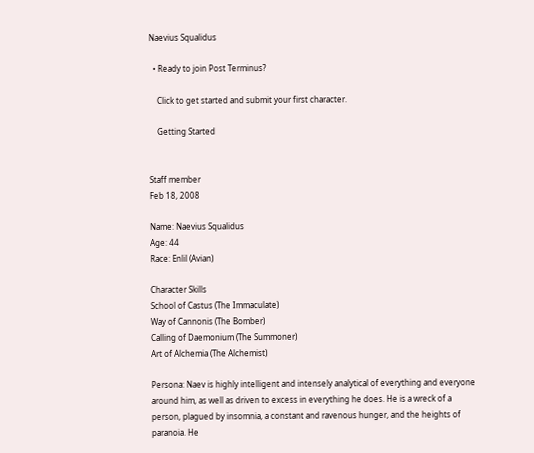Naevius Squalidus

  • Ready to join Post Terminus?

    Click to get started and submit your first character.

    Getting Started


Staff member
Feb 18, 2008

Name: Naevius Squalidus
Age: 44
Race: Enlil (Avian)

Character Skills
School of Castus (The Immaculate)
Way of Cannonis (The Bomber)
Calling of Daemonium (The Summoner)
Art of Alchemia (The Alchemist)

Persona: Naev is highly intelligent and intensely analytical of everything and everyone around him, as well as driven to excess in everything he does. He is a wreck of a person, plagued by insomnia, a constant and ravenous hunger, and the heights of paranoia. He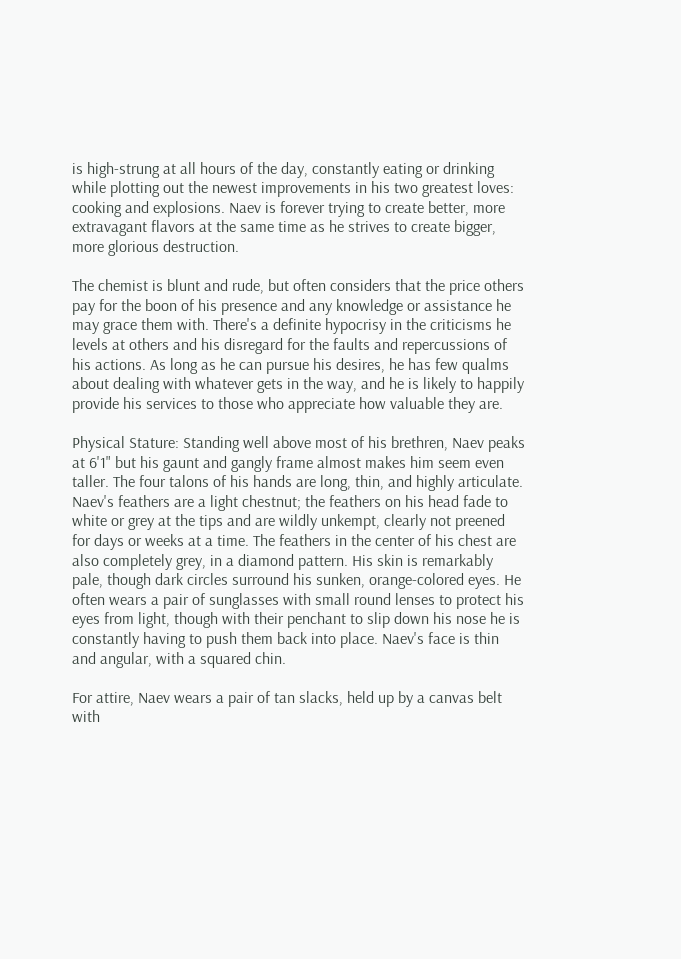is high-strung at all hours of the day, constantly eating or drinking while plotting out the newest improvements in his two greatest loves: cooking and explosions. Naev is forever trying to create better, more extravagant flavors at the same time as he strives to create bigger, more glorious destruction.

The chemist is blunt and rude, but often considers that the price others pay for the boon of his presence and any knowledge or assistance he may grace them with. There's a definite hypocrisy in the criticisms he levels at others and his disregard for the faults and repercussions of his actions. As long as he can pursue his desires, he has few qualms about dealing with whatever gets in the way, and he is likely to happily provide his services to those who appreciate how valuable they are.

Physical Stature: Standing well above most of his brethren, Naev peaks at 6'1" but his gaunt and gangly frame almost makes him seem even taller. The four talons of his hands are long, thin, and highly articulate. Naev's feathers are a light chestnut; the feathers on his head fade to white or grey at the tips and are wildly unkempt, clearly not preened for days or weeks at a time. The feathers in the center of his chest are also completely grey, in a diamond pattern. His skin is remarkably pale, though dark circles surround his sunken, orange-colored eyes. He often wears a pair of sunglasses with small round lenses to protect his eyes from light, though with their penchant to slip down his nose he is constantly having to push them back into place. Naev's face is thin and angular, with a squared chin.

For attire, Naev wears a pair of tan slacks, held up by a canvas belt with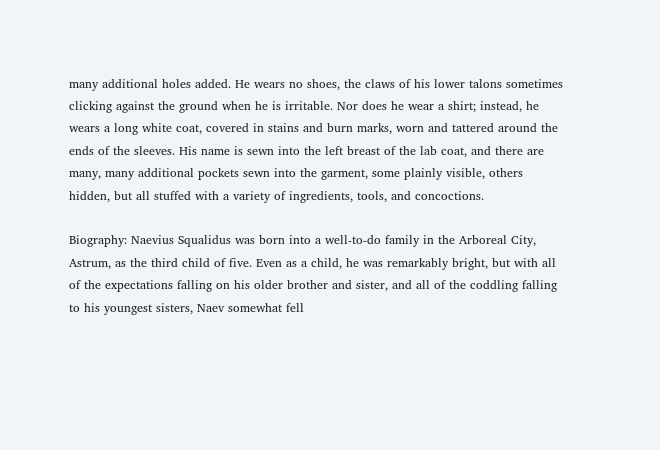many additional holes added. He wears no shoes, the claws of his lower talons sometimes clicking against the ground when he is irritable. Nor does he wear a shirt; instead, he wears a long white coat, covered in stains and burn marks, worn and tattered around the ends of the sleeves. His name is sewn into the left breast of the lab coat, and there are many, many additional pockets sewn into the garment, some plainly visible, others hidden, but all stuffed with a variety of ingredients, tools, and concoctions.

Biography: Naevius Squalidus was born into a well-to-do family in the Arboreal City, Astrum, as the third child of five. Even as a child, he was remarkably bright, but with all of the expectations falling on his older brother and sister, and all of the coddling falling to his youngest sisters, Naev somewhat fell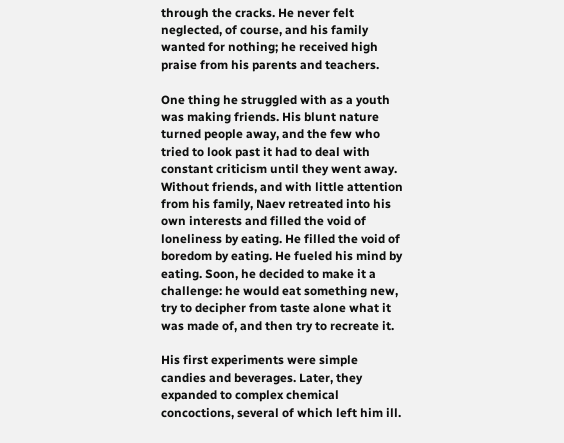through the cracks. He never felt neglected, of course, and his family wanted for nothing; he received high praise from his parents and teachers.

One thing he struggled with as a youth was making friends. His blunt nature turned people away, and the few who tried to look past it had to deal with constant criticism until they went away. Without friends, and with little attention from his family, Naev retreated into his own interests and filled the void of loneliness by eating. He filled the void of boredom by eating. He fueled his mind by eating. Soon, he decided to make it a challenge: he would eat something new, try to decipher from taste alone what it was made of, and then try to recreate it.

His first experiments were simple candies and beverages. Later, they expanded to complex chemical concoctions, several of which left him ill.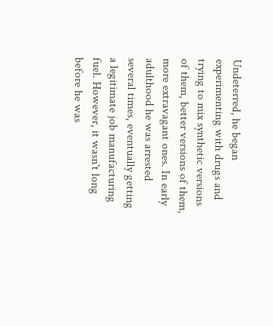Undeterred, he began experimenting with drugs and trying to mix synthetic versions of them, better versions of them, more extravagant ones. In early adulthood he was arrested several times, eventually getting a legitimate job manufacturing fuel. However, it wasn't long before he was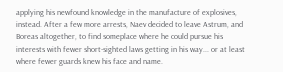applying his newfound knowledge in the manufacture of explosives, instead. After a few more arrests, Naev decided to leave Astrum, and Boreas altogether, to find someplace where he could pursue his interests with fewer short-sighted laws getting in his way... or at least where fewer guards knew his face and name.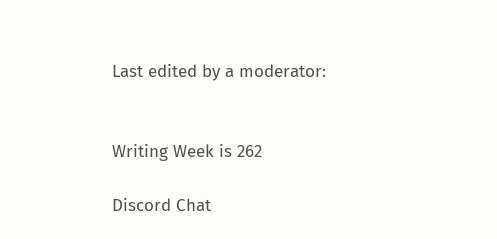Last edited by a moderator:


Writing Week is 262

Discord Chat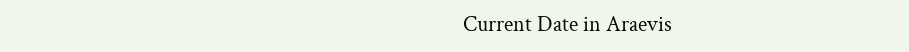Current Date in Araevis